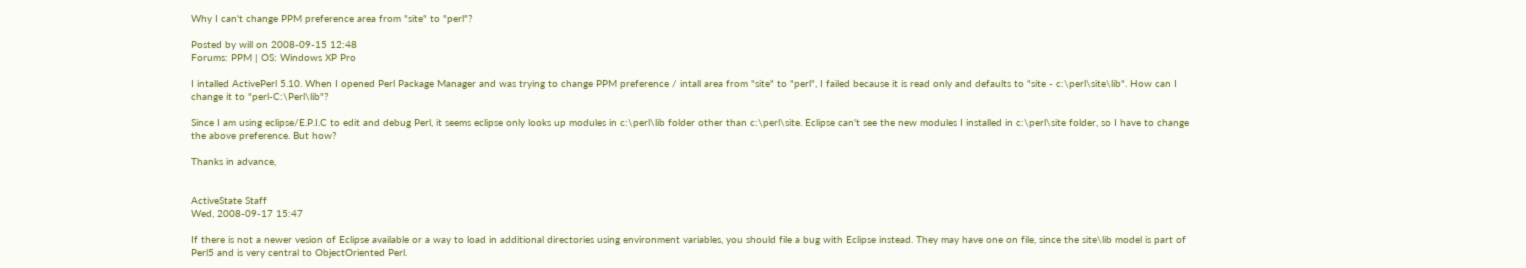Why I can't change PPM preference area from "site" to "perl"?

Posted by will on 2008-09-15 12:48
Forums: PPM | OS: Windows XP Pro

I intalled ActivePerl 5.10. When I opened Perl Package Manager and was trying to change PPM preference / intall area from "site" to "perl", I failed because it is read only and defaults to "site - c:\perl\site\lib". How can I change it to "perl-C:\Perl\lib"?

Since I am using eclipse/E.P.I.C to edit and debug Perl, it seems eclipse only looks up modules in c:\perl\lib folder other than c:\perl\site. Eclipse can't see the new modules I installed in c:\perl\site folder, so I have to change the above preference. But how?

Thanks in advance,


ActiveState Staff
Wed, 2008-09-17 15:47

If there is not a newer vesion of Eclipse available or a way to load in additional directories using environment variables, you should file a bug with Eclipse instead. They may have one on file, since the site\lib model is part of Perl5 and is very central to ObjectOriented Perl.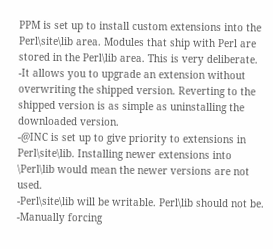PPM is set up to install custom extensions into the Perl\site\lib area. Modules that ship with Perl are stored in the Perl\lib area. This is very deliberate.
-It allows you to upgrade an extension without overwriting the shipped version. Reverting to the shipped version is as simple as uninstalling the downloaded version.
-@INC is set up to give priority to extensions in Perl\site\lib. Installing newer extensions into \Perl\lib would mean the newer versions are not used.
-Perl\site\lib will be writable. Perl\lib should not be.
-Manually forcing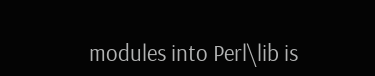modules into Perl\lib is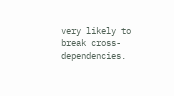very likely to break cross-dependencies.